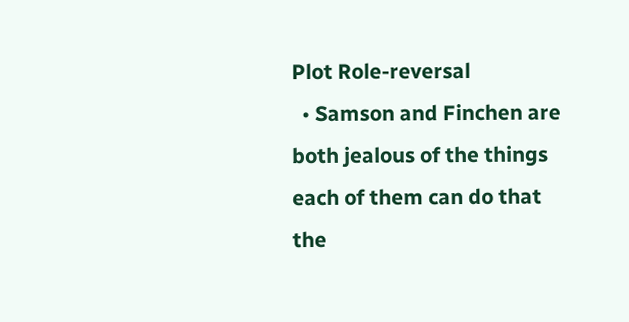Plot Role-reversal
  • Samson and Finchen are both jealous of the things each of them can do that the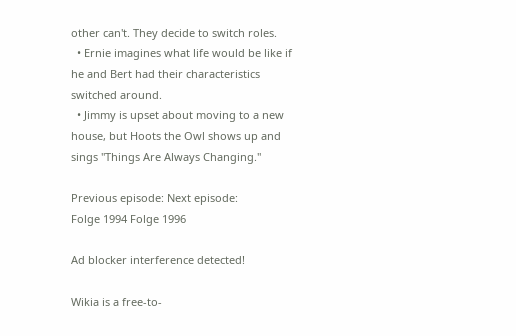other can't. They decide to switch roles.
  • Ernie imagines what life would be like if he and Bert had their characteristics switched around.
  • Jimmy is upset about moving to a new house, but Hoots the Owl shows up and sings "Things Are Always Changing."

Previous episode: Next episode:
Folge 1994 Folge 1996

Ad blocker interference detected!

Wikia is a free-to-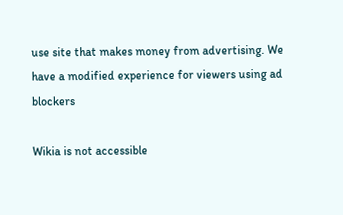use site that makes money from advertising. We have a modified experience for viewers using ad blockers

Wikia is not accessible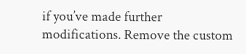if you’ve made further modifications. Remove the custom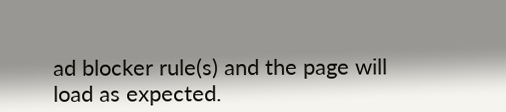ad blocker rule(s) and the page will load as expected.